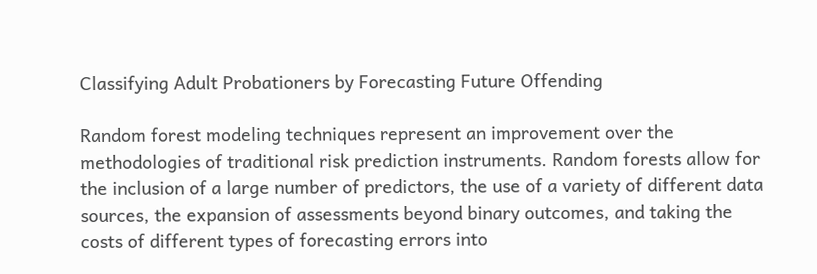Classifying Adult Probationers by Forecasting Future Offending

Random forest modeling techniques represent an improvement over the methodologies of traditional risk prediction instruments. Random forests allow for the inclusion of a large number of predictors, the use of a variety of different data sources, the expansion of assessments beyond binary outcomes, and taking the costs of different types of forecasting errors into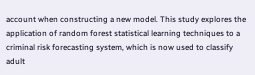account when constructing a new model. This study explores the application of random forest statistical learning techniques to a criminal risk forecasting system, which is now used to classify adult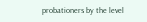probationers by the level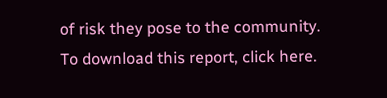of risk they pose to the community. To download this report, click here.